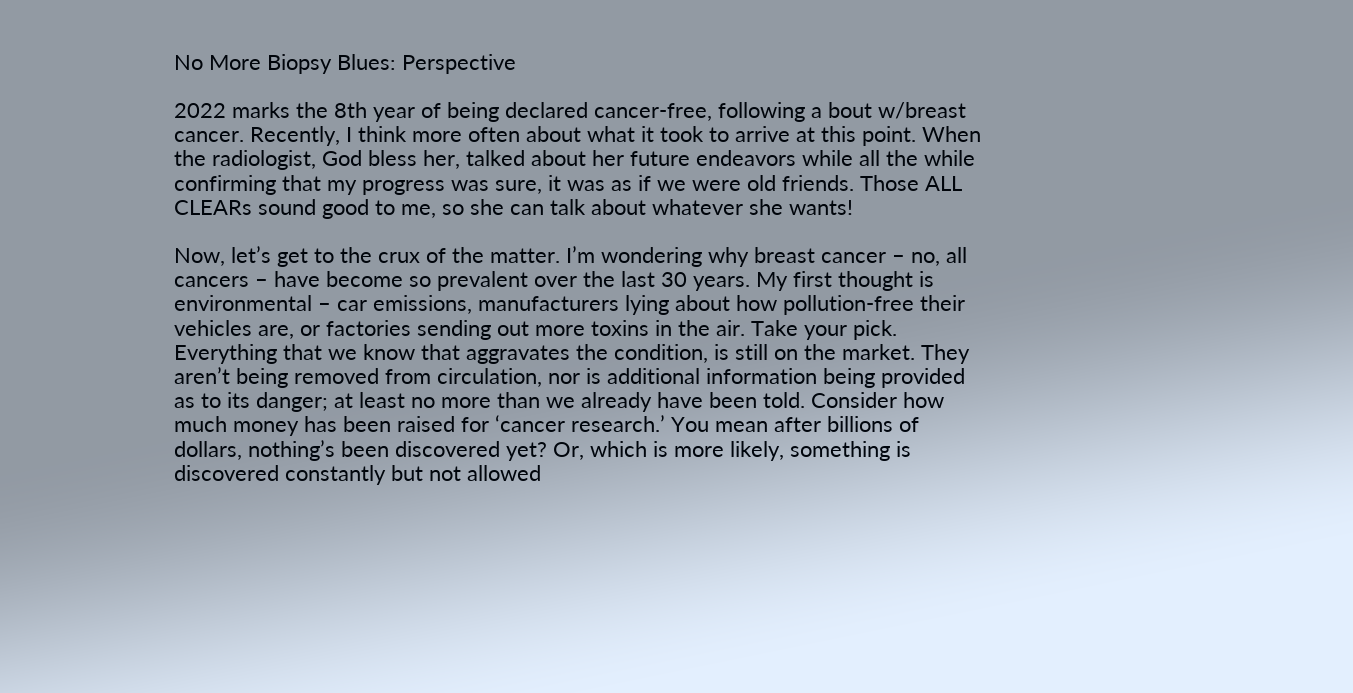No More Biopsy Blues: Perspective

2022 marks the 8th year of being declared cancer-free, following a bout w/breast cancer. Recently, I think more often about what it took to arrive at this point. When the radiologist, God bless her, talked about her future endeavors while all the while confirming that my progress was sure, it was as if we were old friends. Those ALL CLEARs sound good to me, so she can talk about whatever she wants!

Now, let’s get to the crux of the matter. I’m wondering why breast cancer – no, all cancers – have become so prevalent over the last 30 years. My first thought is environmental – car emissions, manufacturers lying about how pollution-free their vehicles are, or factories sending out more toxins in the air. Take your pick. Everything that we know that aggravates the condition, is still on the market. They aren’t being removed from circulation, nor is additional information being provided as to its danger; at least no more than we already have been told. Consider how much money has been raised for ‘cancer research.’ You mean after billions of dollars, nothing’s been discovered yet? Or, which is more likely, something is discovered constantly but not allowed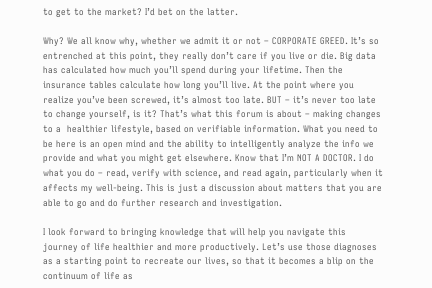to get to the market? I’d bet on the latter.

Why? We all know why, whether we admit it or not – CORPORATE GREED. It’s so entrenched at this point, they really don’t care if you live or die. Big data has calculated how much you’ll spend during your lifetime. Then the insurance tables calculate how long you’ll live. At the point where you realize you’ve been screwed, it’s almost too late. BUT – it’s never too late to change yourself, is it? That’s what this forum is about – making changes to a  healthier lifestyle, based on verifiable information. What you need to be here is an open mind and the ability to intelligently analyze the info we provide and what you might get elsewhere. Know that I’m NOT A DOCTOR. I do what you do – read, verify with science, and read again, particularly when it affects my well-being. This is just a discussion about matters that you are able to go and do further research and investigation.

I look forward to bringing knowledge that will help you navigate this journey of life healthier and more productively. Let’s use those diagnoses as a starting point to recreate our lives, so that it becomes a blip on the continuum of life as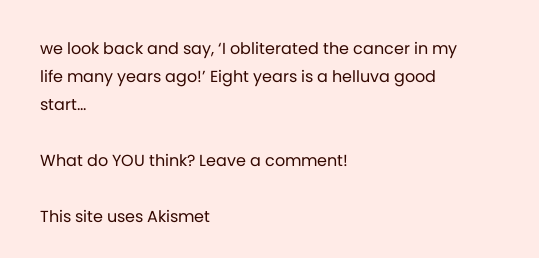we look back and say, ‘I obliterated the cancer in my life many years ago!’ Eight years is a helluva good start…

What do YOU think? Leave a comment!

This site uses Akismet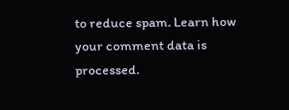to reduce spam. Learn how your comment data is processed.